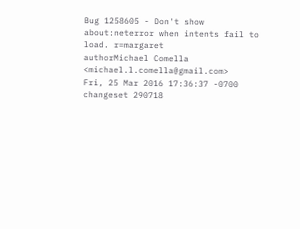Bug 1258605 - Don't show about:neterror when intents fail to load. r=margaret
authorMichael Comella <michael.l.comella@gmail.com>
Fri, 25 Mar 2016 17:36:37 -0700
changeset 290718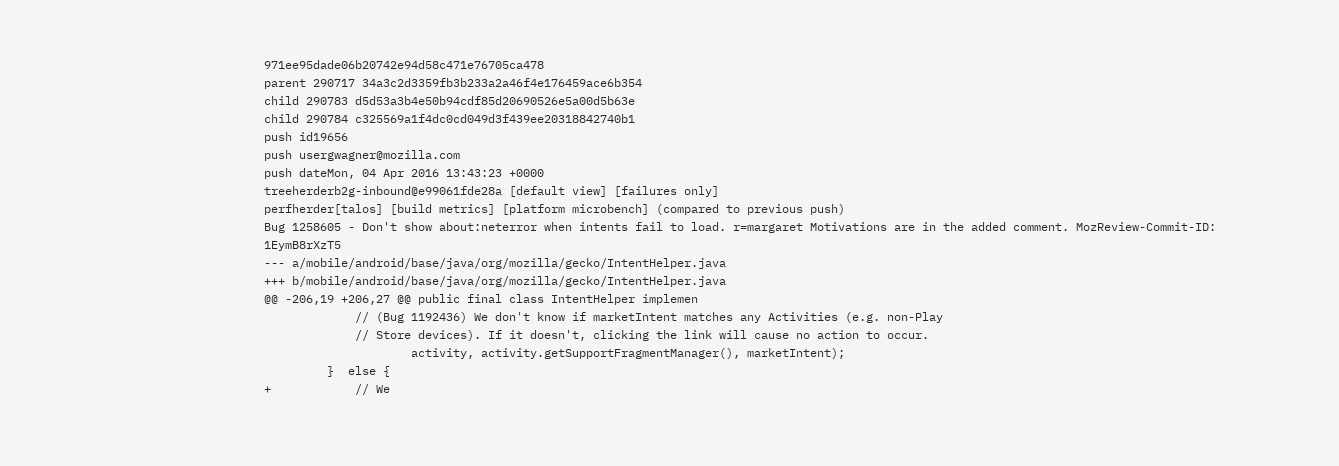971ee95dade06b20742e94d58c471e76705ca478
parent 290717 34a3c2d3359fb3b233a2a46f4e176459ace6b354
child 290783 d5d53a3b4e50b94cdf85d20690526e5a00d5b63e
child 290784 c325569a1f4dc0cd049d3f439ee20318842740b1
push id19656
push usergwagner@mozilla.com
push dateMon, 04 Apr 2016 13:43:23 +0000
treeherderb2g-inbound@e99061fde28a [default view] [failures only]
perfherder[talos] [build metrics] [platform microbench] (compared to previous push)
Bug 1258605 - Don't show about:neterror when intents fail to load. r=margaret Motivations are in the added comment. MozReview-Commit-ID: 1EymB8rXzT5
--- a/mobile/android/base/java/org/mozilla/gecko/IntentHelper.java
+++ b/mobile/android/base/java/org/mozilla/gecko/IntentHelper.java
@@ -206,19 +206,27 @@ public final class IntentHelper implemen
             // (Bug 1192436) We don't know if marketIntent matches any Activities (e.g. non-Play
             // Store devices). If it doesn't, clicking the link will cause no action to occur.
                     activity, activity.getSupportFragmentManager(), marketIntent);
         }  else {
+            // We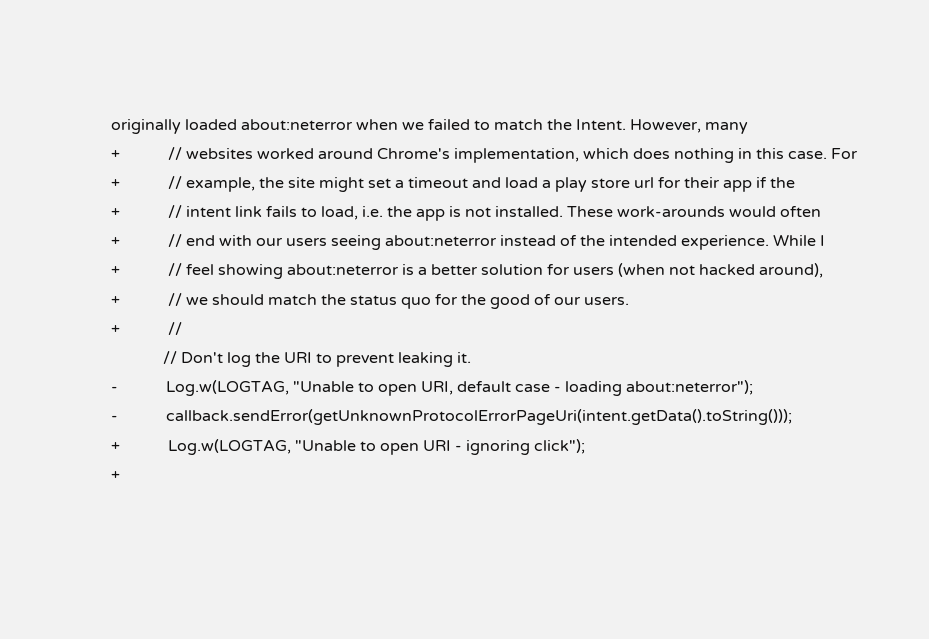originally loaded about:neterror when we failed to match the Intent. However, many
+            // websites worked around Chrome's implementation, which does nothing in this case. For
+            // example, the site might set a timeout and load a play store url for their app if the
+            // intent link fails to load, i.e. the app is not installed. These work-arounds would often
+            // end with our users seeing about:neterror instead of the intended experience. While I
+            // feel showing about:neterror is a better solution for users (when not hacked around),
+            // we should match the status quo for the good of our users.
+            //
             // Don't log the URI to prevent leaking it.
-            Log.w(LOGTAG, "Unable to open URI, default case - loading about:neterror");
-            callback.sendError(getUnknownProtocolErrorPageUri(intent.getData().toString()));
+            Log.w(LOGTAG, "Unable to open URI - ignoring click");
+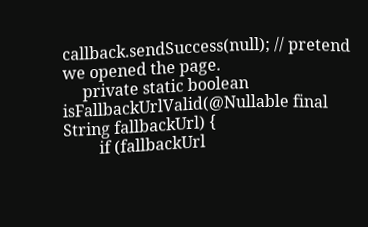callback.sendSuccess(null); // pretend we opened the page.
     private static boolean isFallbackUrlValid(@Nullable final String fallbackUrl) {
         if (fallbackUrl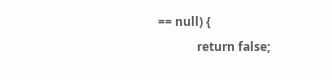== null) {
             return false;